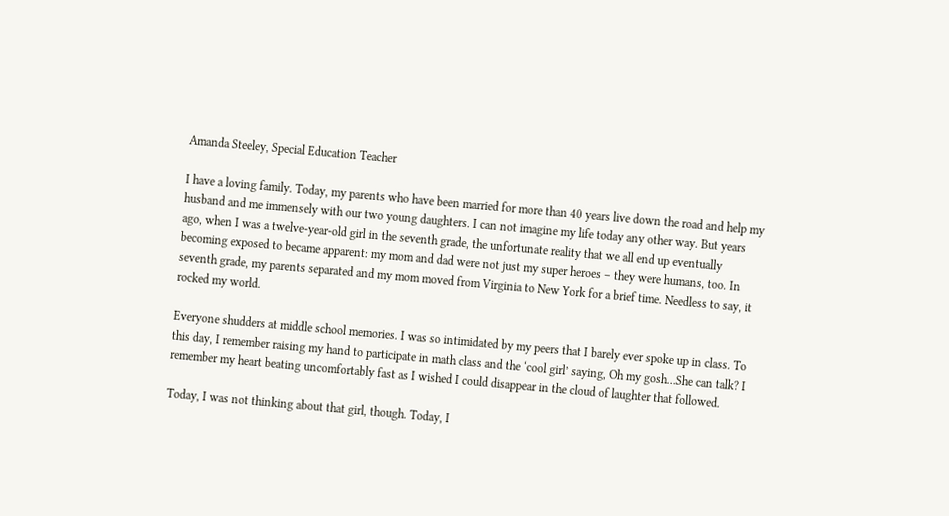Amanda Steeley, Special Education Teacher

I have a loving family. Today, my parents who have been married for more than 40 years live down the road and help my husband and me immensely with our two young daughters. I can not imagine my life today any other way. But years ago, when I was a twelve-year-old girl in the seventh grade, the unfortunate reality that we all end up eventually becoming exposed to became apparent: my mom and dad were not just my super heroes – they were humans, too. In seventh grade, my parents separated and my mom moved from Virginia to New York for a brief time. Needless to say, it rocked my world.

Everyone shudders at middle school memories. I was so intimidated by my peers that I barely ever spoke up in class. To this day, I remember raising my hand to participate in math class and the ‘cool girl’ saying, Oh my gosh…She can talk? I remember my heart beating uncomfortably fast as I wished I could disappear in the cloud of laughter that followed.

Today, I was not thinking about that girl, though. Today, I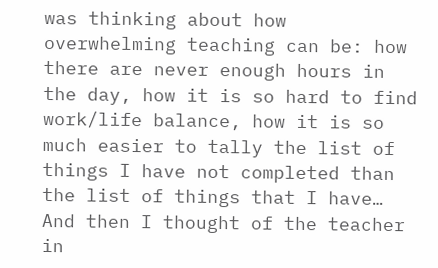was thinking about how overwhelming teaching can be: how there are never enough hours in the day, how it is so hard to find work/life balance, how it is so much easier to tally the list of things I have not completed than the list of things that I have… And then I thought of the teacher in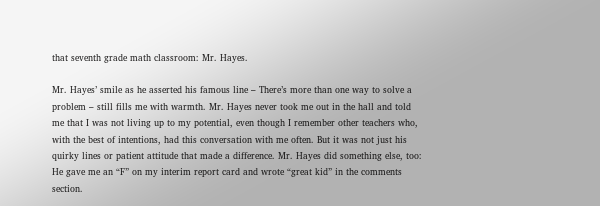that seventh grade math classroom: Mr. Hayes.

Mr. Hayes’ smile as he asserted his famous line – There’s more than one way to solve a problem – still fills me with warmth. Mr. Hayes never took me out in the hall and told me that I was not living up to my potential, even though I remember other teachers who, with the best of intentions, had this conversation with me often. But it was not just his quirky lines or patient attitude that made a difference. Mr. Hayes did something else, too: He gave me an “F” on my interim report card and wrote “great kid” in the comments section.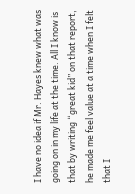I have no idea if Mr. Hayes knew what was going on in my life at the time. All I know is that by writing “great kid” on that report, he made me feel value at a time when I felt that I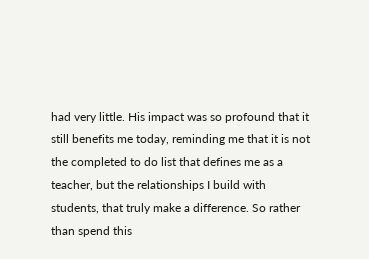had very little. His impact was so profound that it still benefits me today, reminding me that it is not the completed to do list that defines me as a teacher, but the relationships I build with students, that truly make a difference. So rather than spend this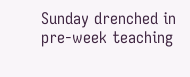Sunday drenched in pre-week teaching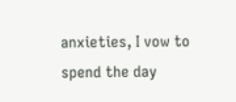anxieties, I vow to spend the day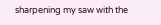sharpening my saw with the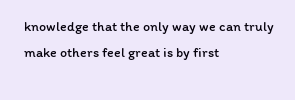knowledge that the only way we can truly make others feel great is by first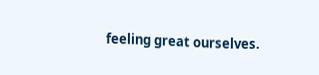feeling great ourselves.